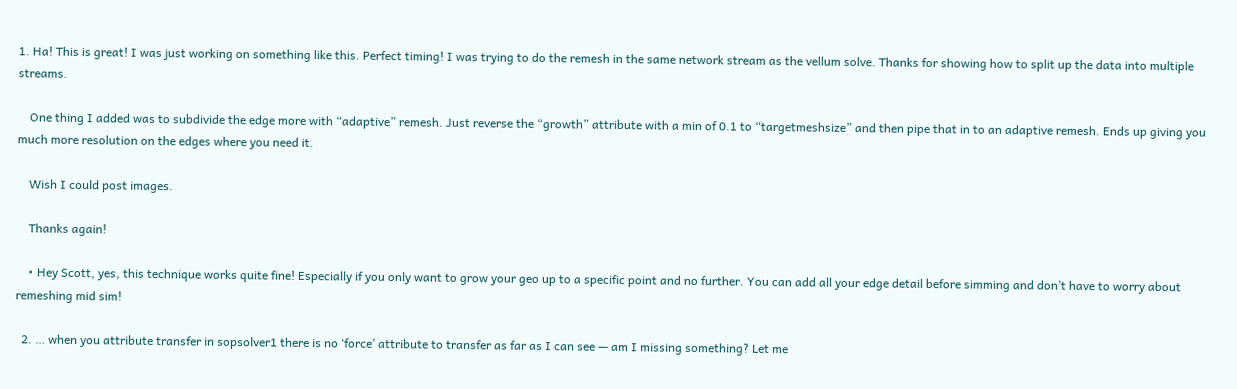1. Ha! This is great! I was just working on something like this. Perfect timing! I was trying to do the remesh in the same network stream as the vellum solve. Thanks for showing how to split up the data into multiple streams.

    One thing I added was to subdivide the edge more with “adaptive” remesh. Just reverse the “growth” attribute with a min of 0.1 to “targetmeshsize” and then pipe that in to an adaptive remesh. Ends up giving you much more resolution on the edges where you need it.

    Wish I could post images.

    Thanks again!

    • Hey Scott, yes, this technique works quite fine! Especially if you only want to grow your geo up to a specific point and no further. You can add all your edge detail before simming and don’t have to worry about remeshing mid sim!

  2. … when you attribute transfer in sopsolver1 there is no ‘force’ attribute to transfer as far as I can see — am I missing something? Let me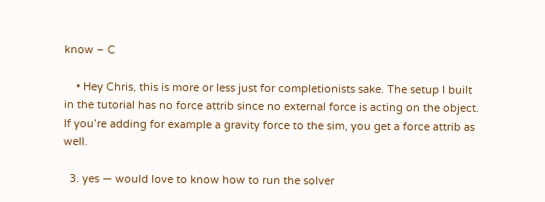know – C

    • Hey Chris, this is more or less just for completionists sake. The setup I built in the tutorial has no force attrib since no external force is acting on the object. If you’re adding for example a gravity force to the sim, you get a force attrib as well.

  3. yes — would love to know how to run the solver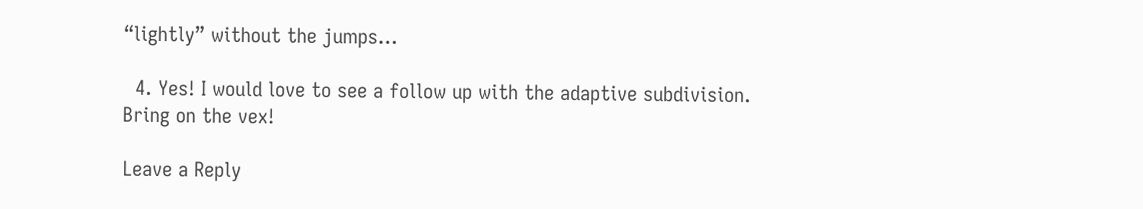“lightly” without the jumps…

  4. Yes! I would love to see a follow up with the adaptive subdivision. Bring on the vex!

Leave a Reply